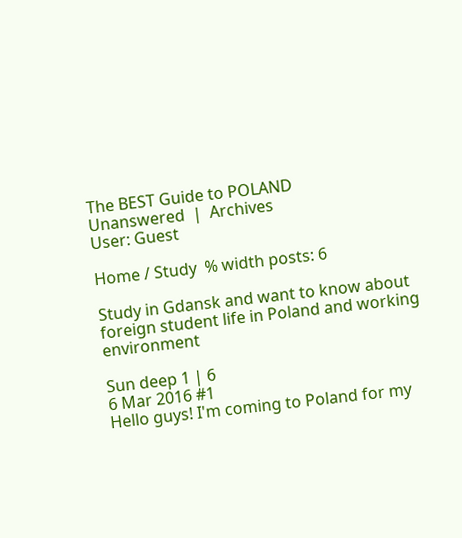The BEST Guide to POLAND
Unanswered  |  Archives
User: Guest

Home / Study  % width posts: 6

Study in Gdansk and want to know about foreign student life in Poland and working environment

Sun deep 1 | 6
6 Mar 2016 #1
Hello guys! I'm coming to Poland for my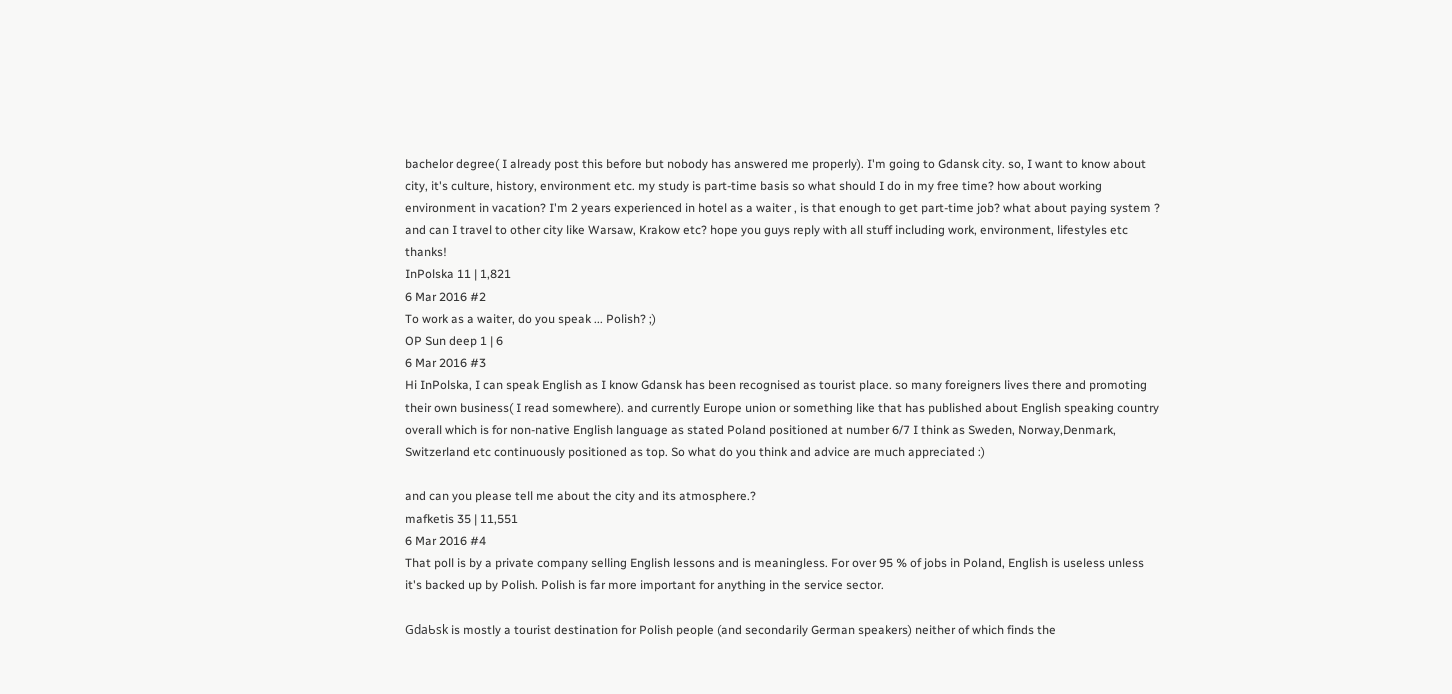bachelor degree( I already post this before but nobody has answered me properly). I'm going to Gdansk city. so, I want to know about city, it's culture, history, environment etc. my study is part-time basis so what should I do in my free time? how about working environment in vacation? I'm 2 years experienced in hotel as a waiter , is that enough to get part-time job? what about paying system ? and can I travel to other city like Warsaw, Krakow etc? hope you guys reply with all stuff including work, environment, lifestyles etc thanks!
InPolska 11 | 1,821
6 Mar 2016 #2
To work as a waiter, do you speak ... Polish? ;)
OP Sun deep 1 | 6
6 Mar 2016 #3
Hi InPolska, I can speak English as I know Gdansk has been recognised as tourist place. so many foreigners lives there and promoting their own business( I read somewhere). and currently Europe union or something like that has published about English speaking country overall which is for non-native English language as stated Poland positioned at number 6/7 I think as Sweden, Norway,Denmark, Switzerland etc continuously positioned as top. So what do you think and advice are much appreciated :)

and can you please tell me about the city and its atmosphere.?
mafketis 35 | 11,551
6 Mar 2016 #4
That poll is by a private company selling English lessons and is meaningless. For over 95 % of jobs in Poland, English is useless unless it's backed up by Polish. Polish is far more important for anything in the service sector.

GdaƄsk is mostly a tourist destination for Polish people (and secondarily German speakers) neither of which finds the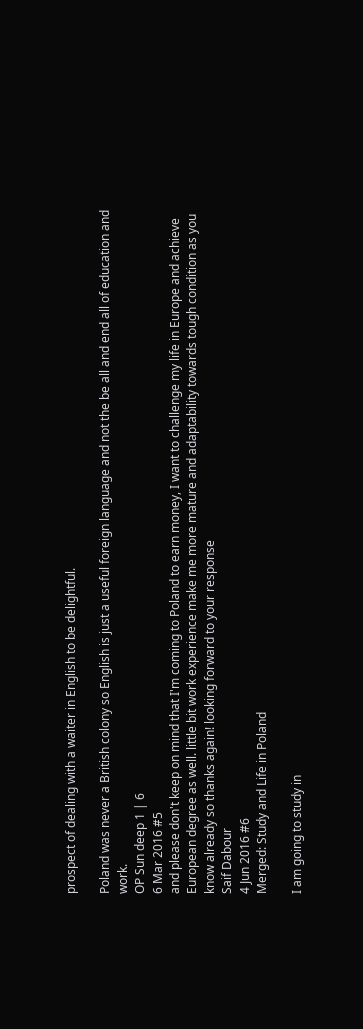prospect of dealing with a waiter in English to be delightful.

Poland was never a British colony so English is just a useful foreign language and not the be all and end all of education and work.
OP Sun deep 1 | 6
6 Mar 2016 #5
and please don't keep on mind that I'm coming to Poland to earn money, I want to challenge my life in Europe and achieve European degree as well. little bit work experience make me more mature and adaptability towards tough condition as you know already so thanks again! looking forward to your response
Saif Dabour
4 Jun 2016 #6
Merged: Study and Life in Poland

I am going to study in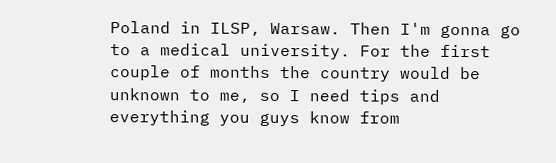Poland in ILSP, Warsaw. Then I'm gonna go to a medical university. For the first couple of months the country would be unknown to me, so I need tips and everything you guys know from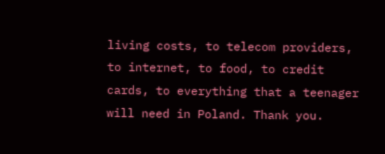living costs, to telecom providers, to internet, to food, to credit cards, to everything that a teenager will need in Poland. Thank you.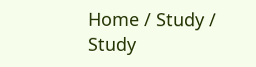Home / Study / Study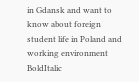in Gdansk and want to know about foreign student life in Poland and working environment
BoldItalic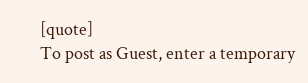[quote]
To post as Guest, enter a temporary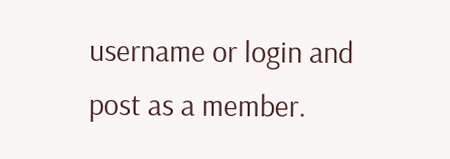username or login and post as a member.